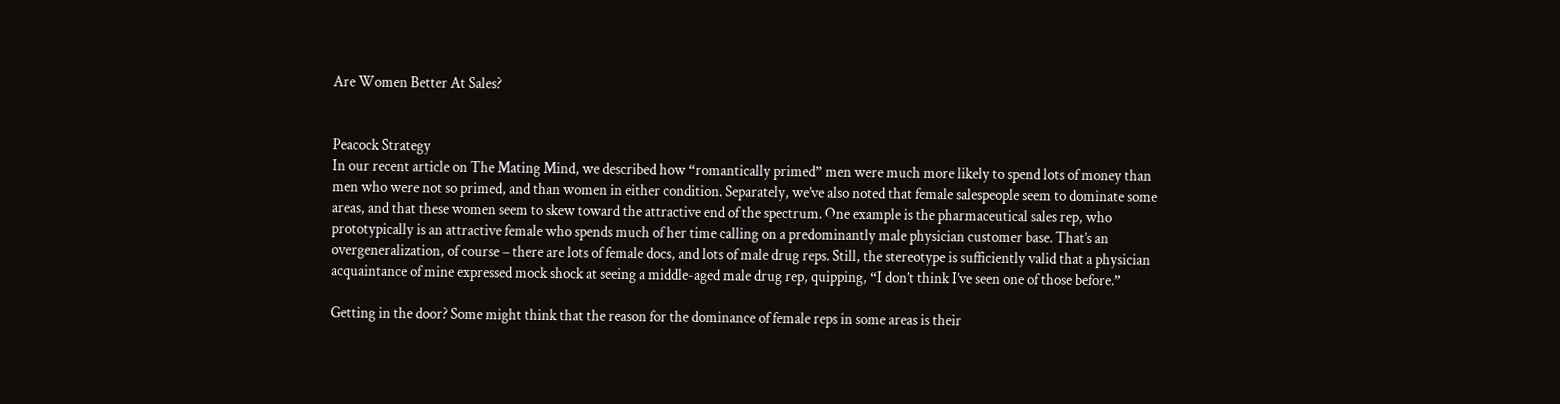Are Women Better At Sales?


Peacock Strategy
In our recent article on The Mating Mind, we described how “romantically primed” men were much more likely to spend lots of money than men who were not so primed, and than women in either condition. Separately, we’ve also noted that female salespeople seem to dominate some areas, and that these women seem to skew toward the attractive end of the spectrum. One example is the pharmaceutical sales rep, who prototypically is an attractive female who spends much of her time calling on a predominantly male physician customer base. That’s an overgeneralization, of course – there are lots of female docs, and lots of male drug reps. Still, the stereotype is sufficiently valid that a physician acquaintance of mine expressed mock shock at seeing a middle-aged male drug rep, quipping, “I don’t think I’ve seen one of those before.”

Getting in the door? Some might think that the reason for the dominance of female reps in some areas is their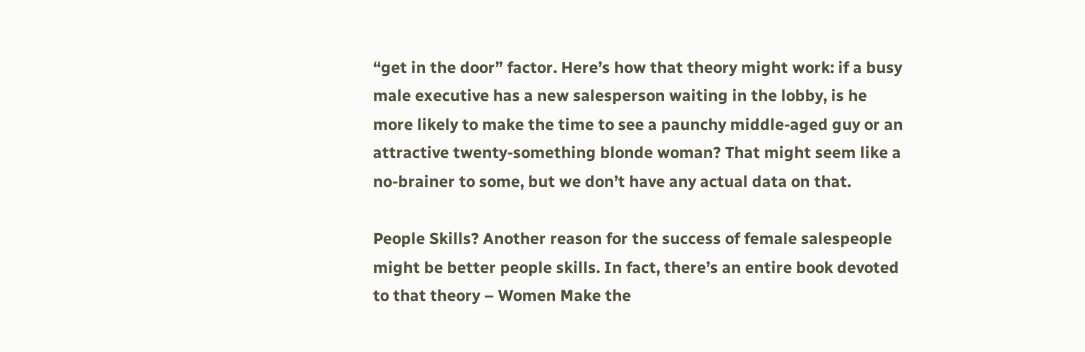“get in the door” factor. Here’s how that theory might work: if a busy male executive has a new salesperson waiting in the lobby, is he more likely to make the time to see a paunchy middle-aged guy or an attractive twenty-something blonde woman? That might seem like a no-brainer to some, but we don’t have any actual data on that.

People Skills? Another reason for the success of female salespeople might be better people skills. In fact, there’s an entire book devoted to that theory – Women Make the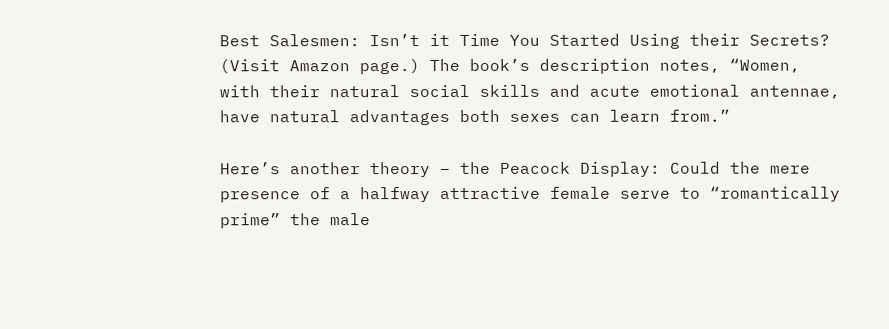Best Salesmen: Isn’t it Time You Started Using their Secrets? (Visit Amazon page.) The book’s description notes, “Women, with their natural social skills and acute emotional antennae, have natural advantages both sexes can learn from.”

Here’s another theory – the Peacock Display: Could the mere presence of a halfway attractive female serve to “romantically prime” the male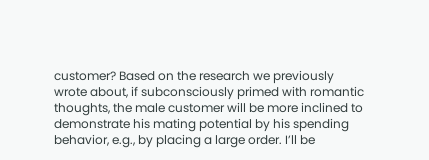customer? Based on the research we previously wrote about, if subconsciously primed with romantic thoughts, the male customer will be more inclined to demonstrate his mating potential by his spending behavior, e.g., by placing a large order. I’ll be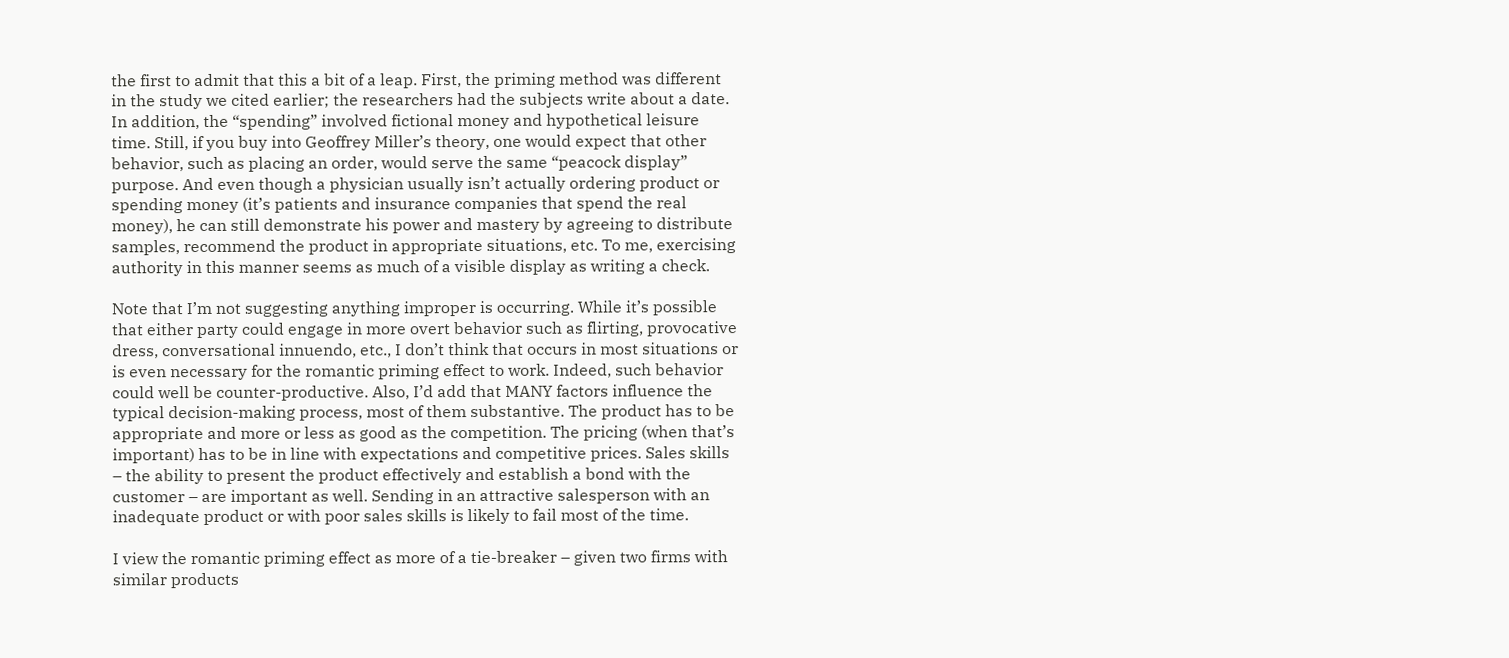the first to admit that this a bit of a leap. First, the priming method was different in the study we cited earlier; the researchers had the subjects write about a date. In addition, the “spending” involved fictional money and hypothetical leisure time. Still, if you buy into Geoffrey Miller’s theory, one would expect that other behavior, such as placing an order, would serve the same “peacock display” purpose. And even though a physician usually isn’t actually ordering product or spending money (it’s patients and insurance companies that spend the real money), he can still demonstrate his power and mastery by agreeing to distribute samples, recommend the product in appropriate situations, etc. To me, exercising authority in this manner seems as much of a visible display as writing a check.

Note that I’m not suggesting anything improper is occurring. While it’s possible that either party could engage in more overt behavior such as flirting, provocative dress, conversational innuendo, etc., I don’t think that occurs in most situations or is even necessary for the romantic priming effect to work. Indeed, such behavior could well be counter-productive. Also, I’d add that MANY factors influence the typical decision-making process, most of them substantive. The product has to be appropriate and more or less as good as the competition. The pricing (when that’s important) has to be in line with expectations and competitive prices. Sales skills – the ability to present the product effectively and establish a bond with the customer – are important as well. Sending in an attractive salesperson with an inadequate product or with poor sales skills is likely to fail most of the time.

I view the romantic priming effect as more of a tie-breaker – given two firms with similar products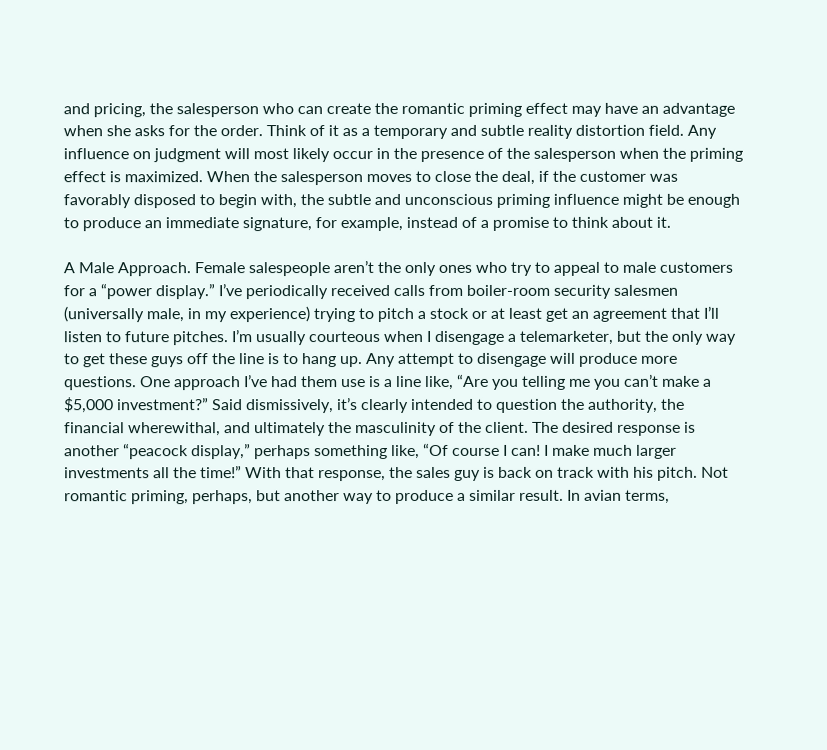and pricing, the salesperson who can create the romantic priming effect may have an advantage when she asks for the order. Think of it as a temporary and subtle reality distortion field. Any influence on judgment will most likely occur in the presence of the salesperson when the priming effect is maximized. When the salesperson moves to close the deal, if the customer was favorably disposed to begin with, the subtle and unconscious priming influence might be enough to produce an immediate signature, for example, instead of a promise to think about it.

A Male Approach. Female salespeople aren’t the only ones who try to appeal to male customers for a “power display.” I’ve periodically received calls from boiler-room security salesmen (universally male, in my experience) trying to pitch a stock or at least get an agreement that I’ll listen to future pitches. I’m usually courteous when I disengage a telemarketer, but the only way to get these guys off the line is to hang up. Any attempt to disengage will produce more questions. One approach I’ve had them use is a line like, “Are you telling me you can’t make a $5,000 investment?” Said dismissively, it’s clearly intended to question the authority, the financial wherewithal, and ultimately the masculinity of the client. The desired response is another “peacock display,” perhaps something like, “Of course I can! I make much larger investments all the time!” With that response, the sales guy is back on track with his pitch. Not romantic priming, perhaps, but another way to produce a similar result. In avian terms,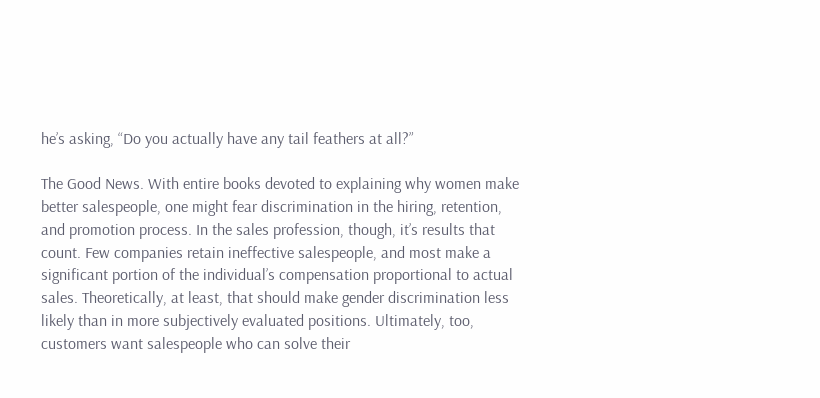he’s asking, “Do you actually have any tail feathers at all?”

The Good News. With entire books devoted to explaining why women make better salespeople, one might fear discrimination in the hiring, retention, and promotion process. In the sales profession, though, it’s results that count. Few companies retain ineffective salespeople, and most make a significant portion of the individual’s compensation proportional to actual sales. Theoretically, at least, that should make gender discrimination less likely than in more subjectively evaluated positions. Ultimately, too, customers want salespeople who can solve their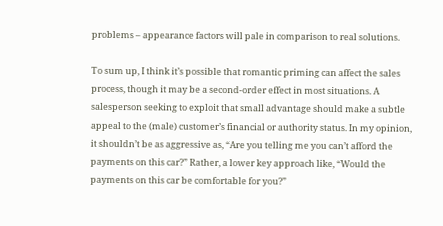problems – appearance factors will pale in comparison to real solutions.

To sum up, I think it’s possible that romantic priming can affect the sales process, though it may be a second-order effect in most situations. A salesperson seeking to exploit that small advantage should make a subtle appeal to the (male) customer’s financial or authority status. In my opinion, it shouldn’t be as aggressive as, “Are you telling me you can’t afford the payments on this car?” Rather, a lower key approach like, “Would the payments on this car be comfortable for you?”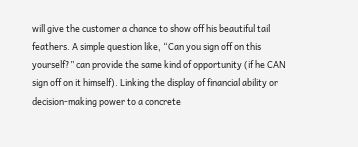will give the customer a chance to show off his beautiful tail feathers. A simple question like, “Can you sign off on this yourself?” can provide the same kind of opportunity (if he CAN sign off on it himself). Linking the display of financial ability or decision-making power to a concrete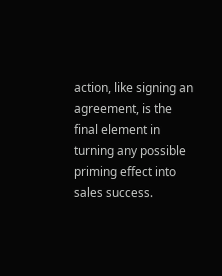action, like signing an agreement, is the final element in turning any possible priming effect into sales success.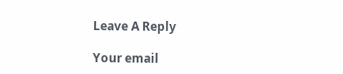Leave A Reply

Your email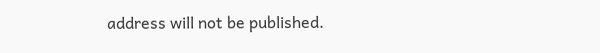address will not be published.